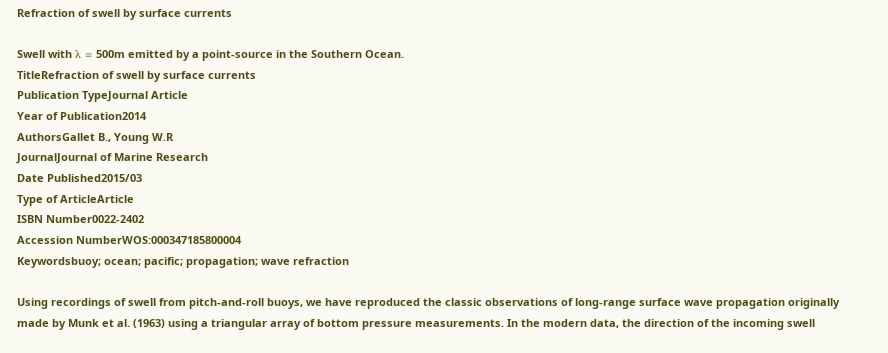Refraction of swell by surface currents

Swell with λ = 500m emitted by a point-source in the Southern Ocean.
TitleRefraction of swell by surface currents
Publication TypeJournal Article
Year of Publication2014
AuthorsGallet B., Young W.R
JournalJournal of Marine Research
Date Published2015/03
Type of ArticleArticle
ISBN Number0022-2402
Accession NumberWOS:000347185800004
Keywordsbuoy; ocean; pacific; propagation; wave refraction

Using recordings of swell from pitch-and-roll buoys, we have reproduced the classic observations of long-range surface wave propagation originally made by Munk et al. (1963) using a triangular array of bottom pressure measurements. In the modern data, the direction of the incoming swell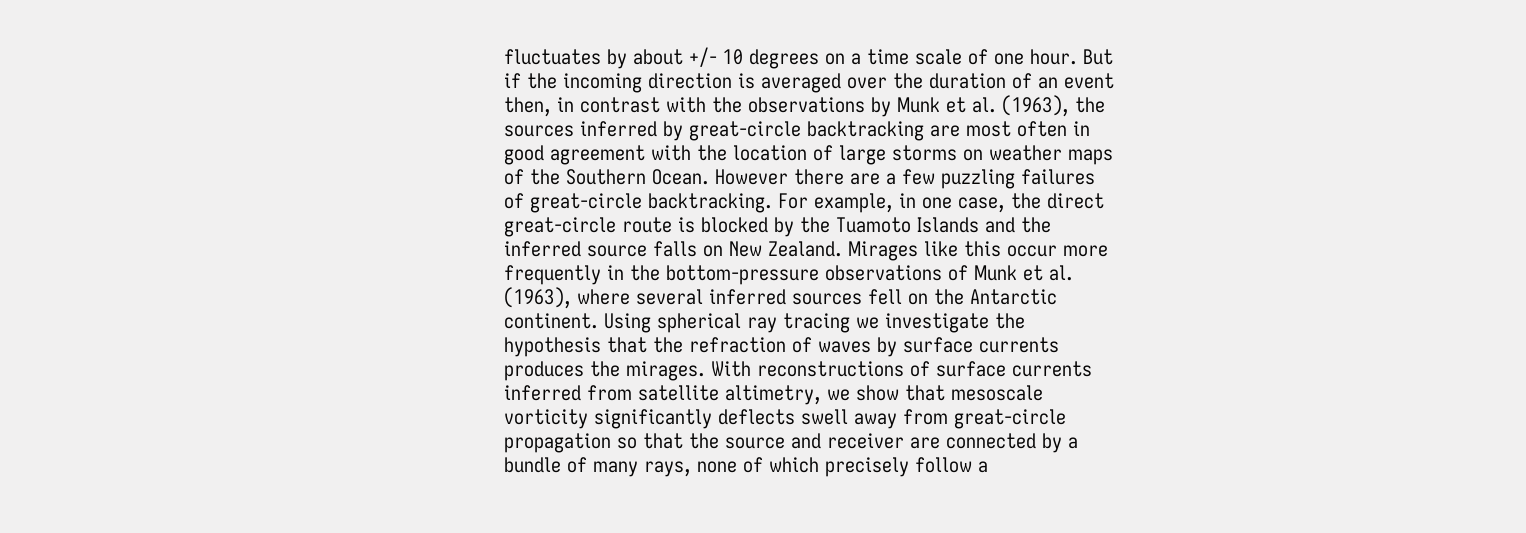fluctuates by about +/- 10 degrees on a time scale of one hour. But if the incoming direction is averaged over the duration of an event then, in contrast with the observations by Munk et al. (1963), the sources inferred by great-circle backtracking are most often in good agreement with the location of large storms on weather maps of the Southern Ocean. However there are a few puzzling failures of great-circle backtracking. For example, in one case, the direct great-circle route is blocked by the Tuamoto Islands and the inferred source falls on New Zealand. Mirages like this occur more frequently in the bottom-pressure observations of Munk et al. (1963), where several inferred sources fell on the Antarctic continent. Using spherical ray tracing we investigate the hypothesis that the refraction of waves by surface currents produces the mirages. With reconstructions of surface currents inferred from satellite altimetry, we show that mesoscale vorticity significantly deflects swell away from great-circle propagation so that the source and receiver are connected by a bundle of many rays, none of which precisely follow a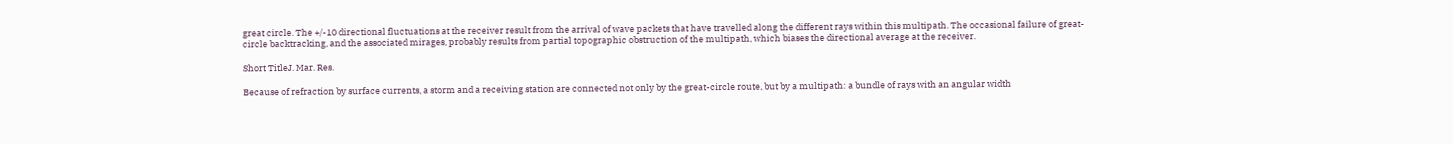great circle. The +/-10 directional fluctuations at the receiver result from the arrival of wave packets that have travelled along the different rays within this multipath. The occasional failure of great-circle backtracking, and the associated mirages, probably results from partial topographic obstruction of the multipath, which biases the directional average at the receiver.

Short TitleJ. Mar. Res.

Because of refraction by surface currents, a storm and a receiving station are connected not only by the great-circle route, but by a multipath: a bundle of rays with an angular width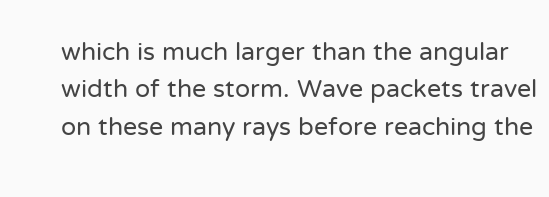which is much larger than the angular width of the storm. Wave packets travel on these many rays before reaching the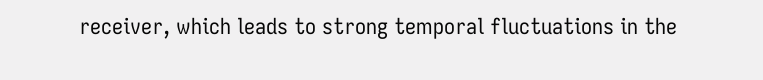receiver, which leads to strong temporal fluctuations in the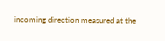incoming direction measured at the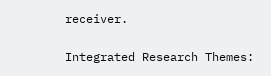receiver.

Integrated Research Themes: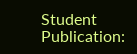Student Publication: